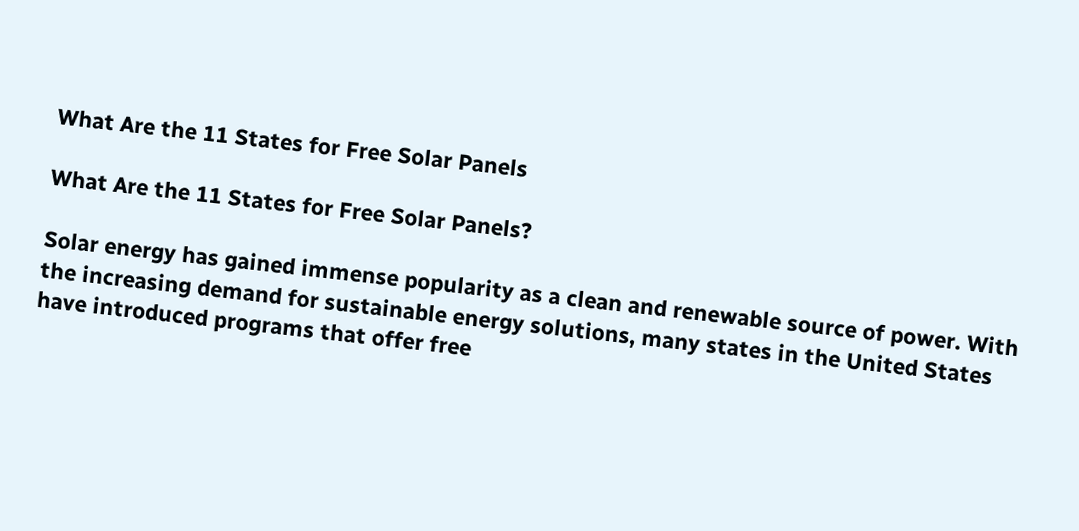What Are the 11 States for Free Solar Panels

What Are the 11 States for Free Solar Panels?

Solar energy has gained immense popularity as a clean and renewable source of power. With the increasing demand for sustainable energy solutions, many states in the United States have introduced programs that offer free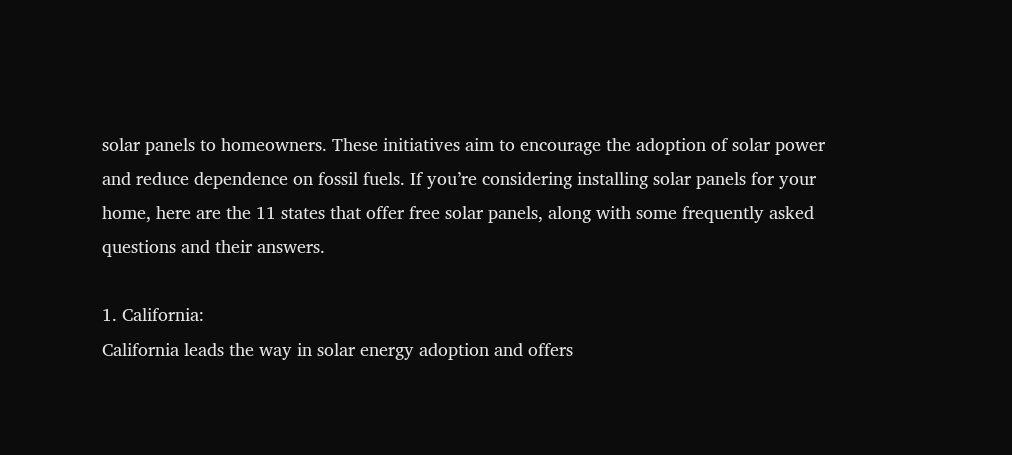solar panels to homeowners. These initiatives aim to encourage the adoption of solar power and reduce dependence on fossil fuels. If you’re considering installing solar panels for your home, here are the 11 states that offer free solar panels, along with some frequently asked questions and their answers.

1. California:
California leads the way in solar energy adoption and offers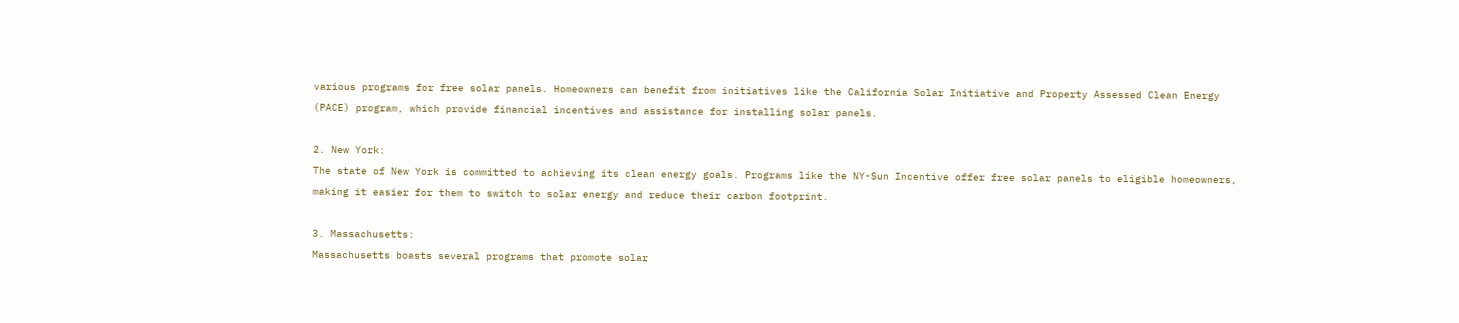various programs for free solar panels. Homeowners can benefit from initiatives like the California Solar Initiative and Property Assessed Clean Energy (PACE) program, which provide financial incentives and assistance for installing solar panels.

2. New York:
The state of New York is committed to achieving its clean energy goals. Programs like the NY-Sun Incentive offer free solar panels to eligible homeowners, making it easier for them to switch to solar energy and reduce their carbon footprint.

3. Massachusetts:
Massachusetts boasts several programs that promote solar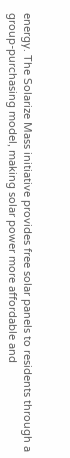energy. The Solarize Mass initiative provides free solar panels to residents through a group-purchasing model, making solar power more affordable and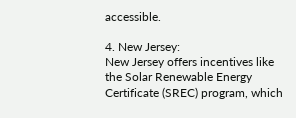accessible.

4. New Jersey:
New Jersey offers incentives like the Solar Renewable Energy Certificate (SREC) program, which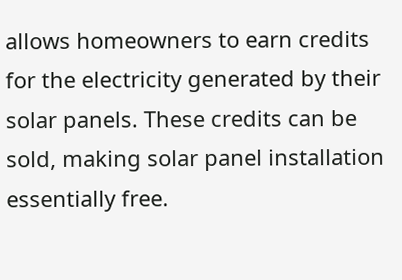allows homeowners to earn credits for the electricity generated by their solar panels. These credits can be sold, making solar panel installation essentially free.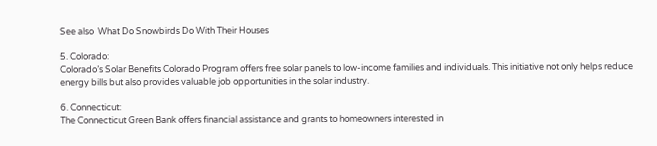See also  What Do Snowbirds Do With Their Houses

5. Colorado:
Colorado’s Solar Benefits Colorado Program offers free solar panels to low-income families and individuals. This initiative not only helps reduce energy bills but also provides valuable job opportunities in the solar industry.

6. Connecticut:
The Connecticut Green Bank offers financial assistance and grants to homeowners interested in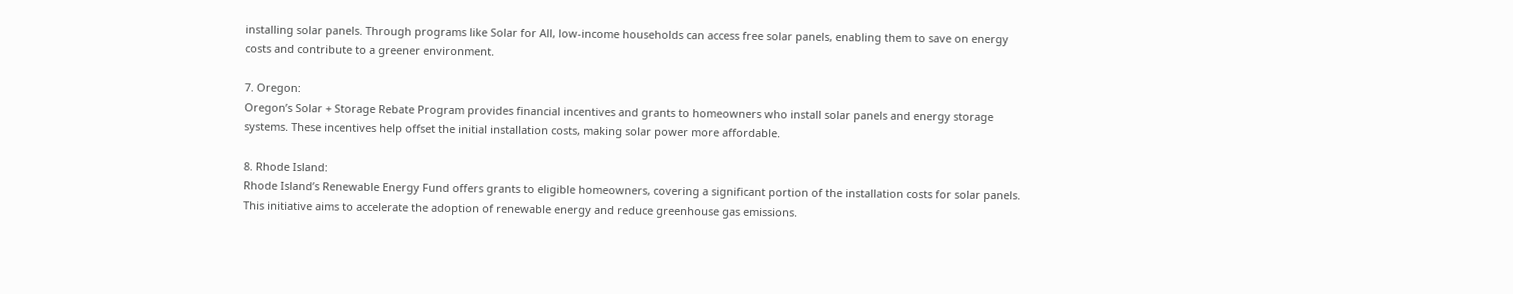installing solar panels. Through programs like Solar for All, low-income households can access free solar panels, enabling them to save on energy costs and contribute to a greener environment.

7. Oregon:
Oregon’s Solar + Storage Rebate Program provides financial incentives and grants to homeowners who install solar panels and energy storage systems. These incentives help offset the initial installation costs, making solar power more affordable.

8. Rhode Island:
Rhode Island’s Renewable Energy Fund offers grants to eligible homeowners, covering a significant portion of the installation costs for solar panels. This initiative aims to accelerate the adoption of renewable energy and reduce greenhouse gas emissions.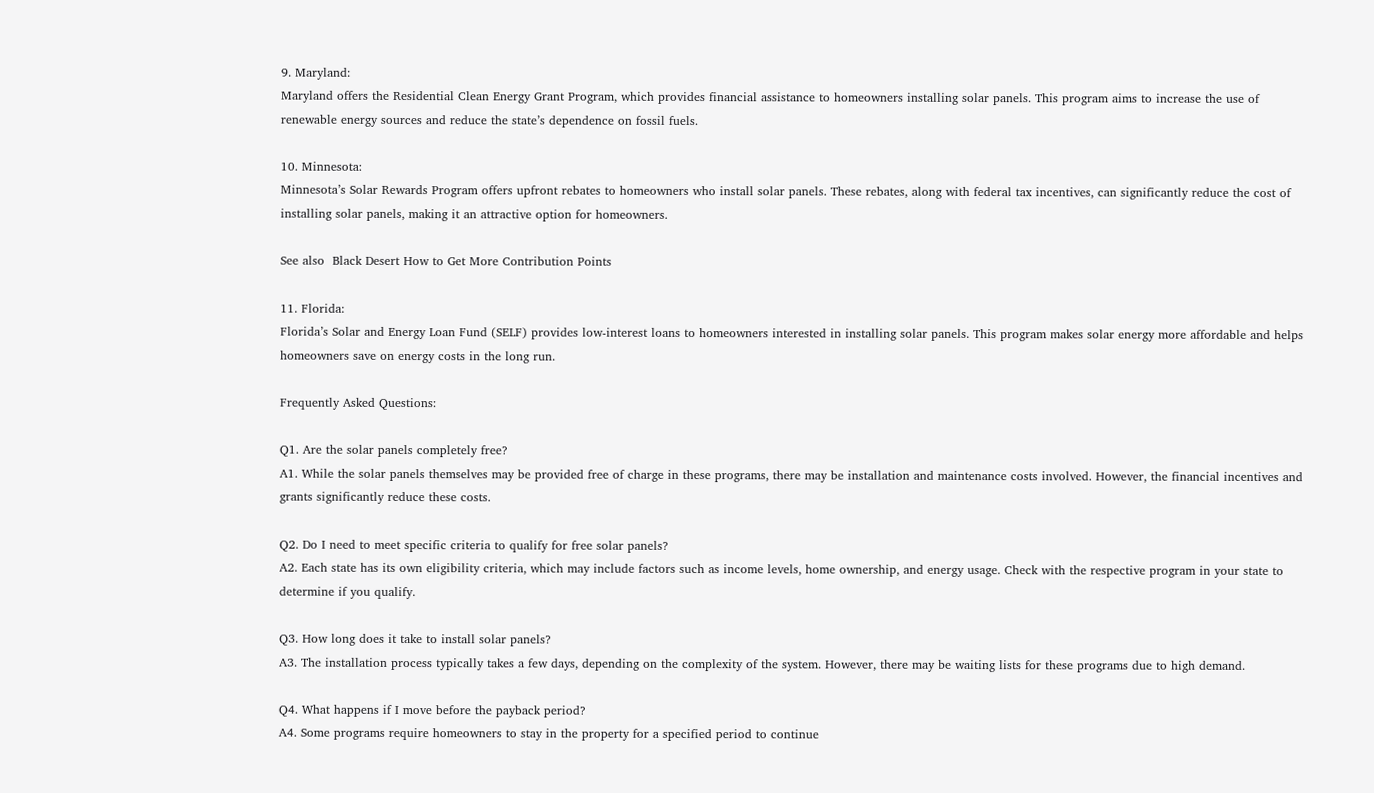9. Maryland:
Maryland offers the Residential Clean Energy Grant Program, which provides financial assistance to homeowners installing solar panels. This program aims to increase the use of renewable energy sources and reduce the state’s dependence on fossil fuels.

10. Minnesota:
Minnesota’s Solar Rewards Program offers upfront rebates to homeowners who install solar panels. These rebates, along with federal tax incentives, can significantly reduce the cost of installing solar panels, making it an attractive option for homeowners.

See also  Black Desert How to Get More Contribution Points

11. Florida:
Florida’s Solar and Energy Loan Fund (SELF) provides low-interest loans to homeowners interested in installing solar panels. This program makes solar energy more affordable and helps homeowners save on energy costs in the long run.

Frequently Asked Questions:

Q1. Are the solar panels completely free?
A1. While the solar panels themselves may be provided free of charge in these programs, there may be installation and maintenance costs involved. However, the financial incentives and grants significantly reduce these costs.

Q2. Do I need to meet specific criteria to qualify for free solar panels?
A2. Each state has its own eligibility criteria, which may include factors such as income levels, home ownership, and energy usage. Check with the respective program in your state to determine if you qualify.

Q3. How long does it take to install solar panels?
A3. The installation process typically takes a few days, depending on the complexity of the system. However, there may be waiting lists for these programs due to high demand.

Q4. What happens if I move before the payback period?
A4. Some programs require homeowners to stay in the property for a specified period to continue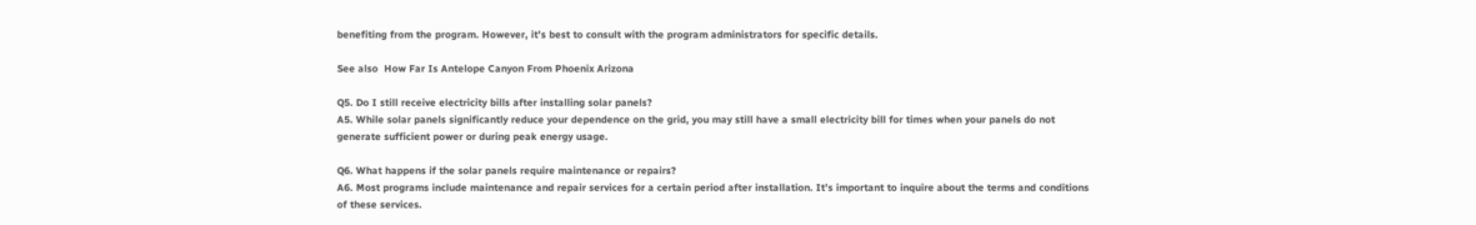benefiting from the program. However, it’s best to consult with the program administrators for specific details.

See also  How Far Is Antelope Canyon From Phoenix Arizona

Q5. Do I still receive electricity bills after installing solar panels?
A5. While solar panels significantly reduce your dependence on the grid, you may still have a small electricity bill for times when your panels do not generate sufficient power or during peak energy usage.

Q6. What happens if the solar panels require maintenance or repairs?
A6. Most programs include maintenance and repair services for a certain period after installation. It’s important to inquire about the terms and conditions of these services.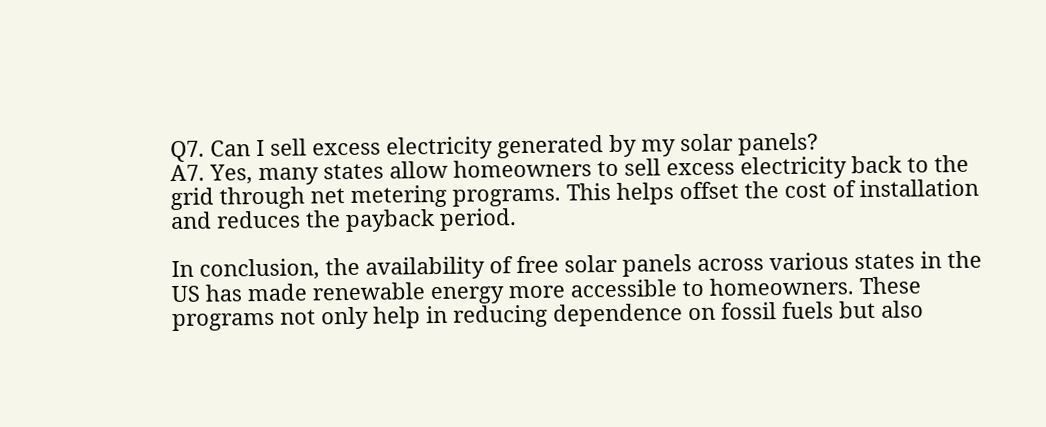Q7. Can I sell excess electricity generated by my solar panels?
A7. Yes, many states allow homeowners to sell excess electricity back to the grid through net metering programs. This helps offset the cost of installation and reduces the payback period.

In conclusion, the availability of free solar panels across various states in the US has made renewable energy more accessible to homeowners. These programs not only help in reducing dependence on fossil fuels but also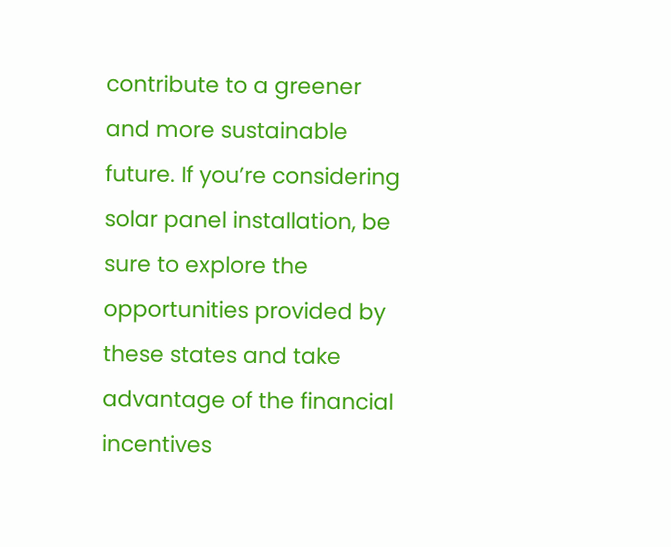contribute to a greener and more sustainable future. If you’re considering solar panel installation, be sure to explore the opportunities provided by these states and take advantage of the financial incentives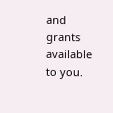and grants available to you.